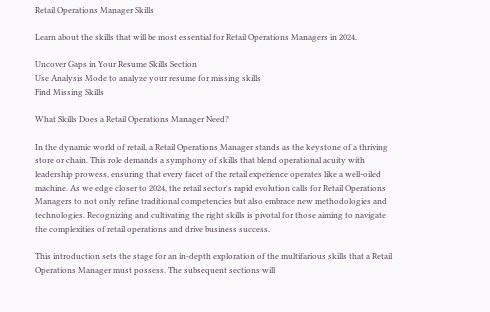Retail Operations Manager Skills

Learn about the skills that will be most essential for Retail Operations Managers in 2024.

Uncover Gaps in Your Resume Skills Section
Use Analysis Mode to analyze your resume for missing skills
Find Missing Skills

What Skills Does a Retail Operations Manager Need?

In the dynamic world of retail, a Retail Operations Manager stands as the keystone of a thriving store or chain. This role demands a symphony of skills that blend operational acuity with leadership prowess, ensuring that every facet of the retail experience operates like a well-oiled machine. As we edge closer to 2024, the retail sector's rapid evolution calls for Retail Operations Managers to not only refine traditional competencies but also embrace new methodologies and technologies. Recognizing and cultivating the right skills is pivotal for those aiming to navigate the complexities of retail operations and drive business success.

This introduction sets the stage for an in-depth exploration of the multifarious skills that a Retail Operations Manager must possess. The subsequent sections will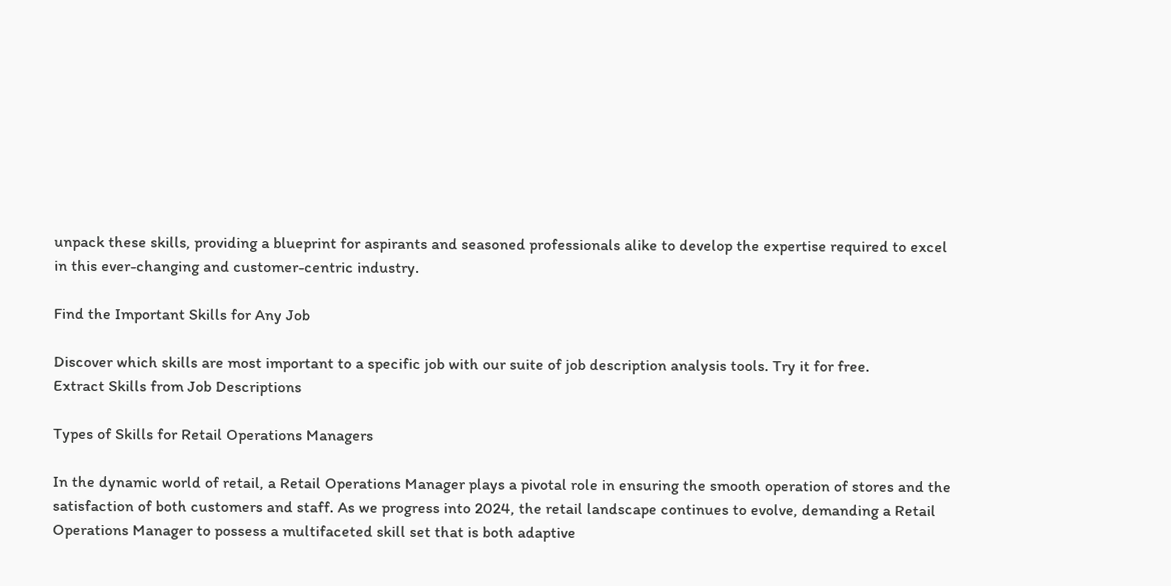unpack these skills, providing a blueprint for aspirants and seasoned professionals alike to develop the expertise required to excel in this ever-changing and customer-centric industry.

Find the Important Skills for Any Job

Discover which skills are most important to a specific job with our suite of job description analysis tools. Try it for free.
Extract Skills from Job Descriptions

Types of Skills for Retail Operations Managers

In the dynamic world of retail, a Retail Operations Manager plays a pivotal role in ensuring the smooth operation of stores and the satisfaction of both customers and staff. As we progress into 2024, the retail landscape continues to evolve, demanding a Retail Operations Manager to possess a multifaceted skill set that is both adaptive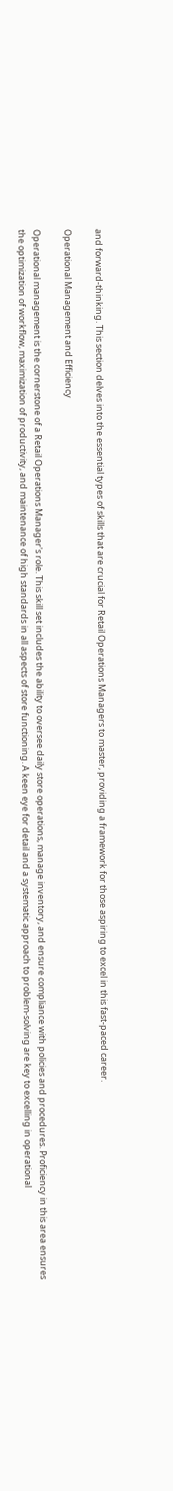and forward-thinking. This section delves into the essential types of skills that are crucial for Retail Operations Managers to master, providing a framework for those aspiring to excel in this fast-paced career.

Operational Management and Efficiency

Operational management is the cornerstone of a Retail Operations Manager's role. This skill set includes the ability to oversee daily store operations, manage inventory, and ensure compliance with policies and procedures. Proficiency in this area ensures the optimization of workflow, maximization of productivity, and maintenance of high standards in all aspects of store functioning. A keen eye for detail and a systematic approach to problem-solving are key to excelling in operational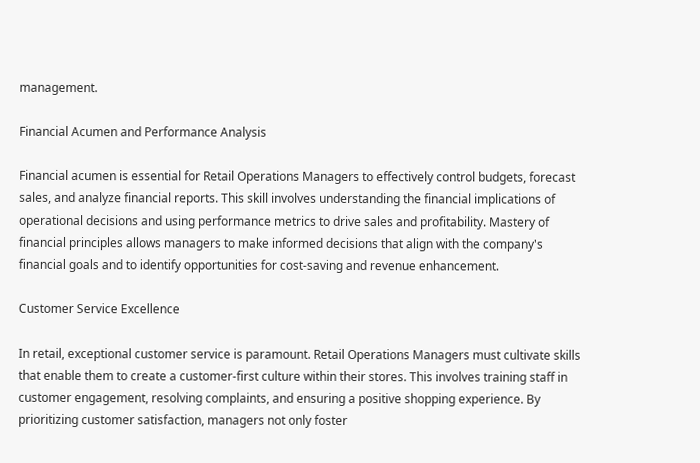management.

Financial Acumen and Performance Analysis

Financial acumen is essential for Retail Operations Managers to effectively control budgets, forecast sales, and analyze financial reports. This skill involves understanding the financial implications of operational decisions and using performance metrics to drive sales and profitability. Mastery of financial principles allows managers to make informed decisions that align with the company's financial goals and to identify opportunities for cost-saving and revenue enhancement.

Customer Service Excellence

In retail, exceptional customer service is paramount. Retail Operations Managers must cultivate skills that enable them to create a customer-first culture within their stores. This involves training staff in customer engagement, resolving complaints, and ensuring a positive shopping experience. By prioritizing customer satisfaction, managers not only foster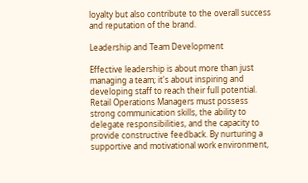loyalty but also contribute to the overall success and reputation of the brand.

Leadership and Team Development

Effective leadership is about more than just managing a team; it's about inspiring and developing staff to reach their full potential. Retail Operations Managers must possess strong communication skills, the ability to delegate responsibilities, and the capacity to provide constructive feedback. By nurturing a supportive and motivational work environment,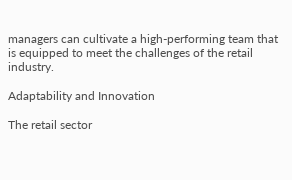managers can cultivate a high-performing team that is equipped to meet the challenges of the retail industry.

Adaptability and Innovation

The retail sector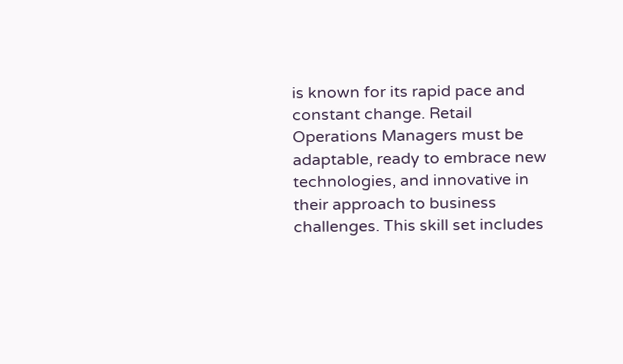is known for its rapid pace and constant change. Retail Operations Managers must be adaptable, ready to embrace new technologies, and innovative in their approach to business challenges. This skill set includes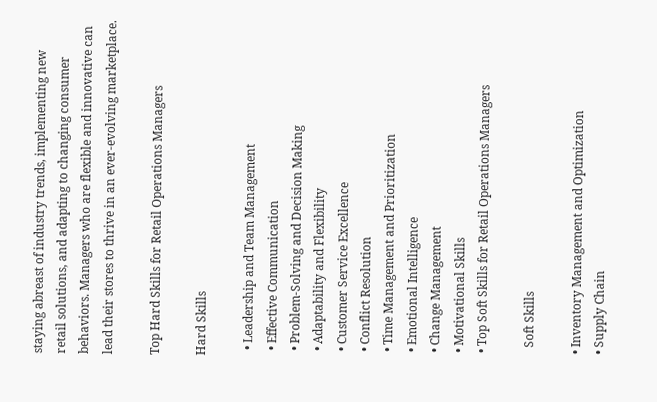staying abreast of industry trends, implementing new retail solutions, and adapting to changing consumer behaviors. Managers who are flexible and innovative can lead their stores to thrive in an ever-evolving marketplace.

Top Hard Skills for Retail Operations Managers

Hard Skills

  • Leadership and Team Management
  • Effective Communication
  • Problem-Solving and Decision Making
  • Adaptability and Flexibility
  • Customer Service Excellence
  • Conflict Resolution
  • Time Management and Prioritization
  • Emotional Intelligence
  • Change Management
  • Motivational Skills
  • Top Soft Skills for Retail Operations Managers

    Soft Skills

  • Inventory Management and Optimization
  • Supply Chain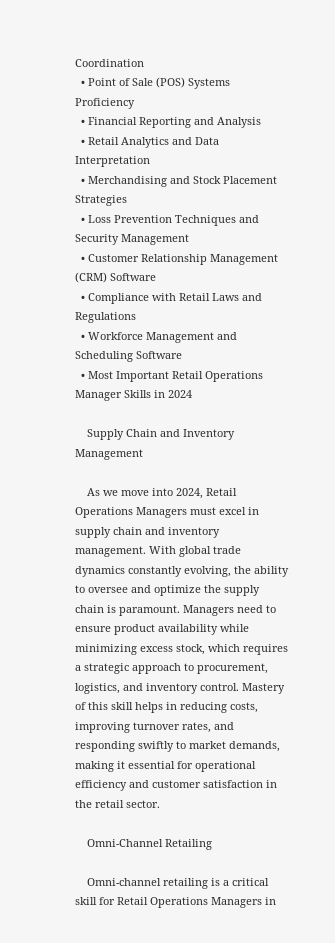Coordination
  • Point of Sale (POS) Systems Proficiency
  • Financial Reporting and Analysis
  • Retail Analytics and Data Interpretation
  • Merchandising and Stock Placement Strategies
  • Loss Prevention Techniques and Security Management
  • Customer Relationship Management (CRM) Software
  • Compliance with Retail Laws and Regulations
  • Workforce Management and Scheduling Software
  • Most Important Retail Operations Manager Skills in 2024

    Supply Chain and Inventory Management

    As we move into 2024, Retail Operations Managers must excel in supply chain and inventory management. With global trade dynamics constantly evolving, the ability to oversee and optimize the supply chain is paramount. Managers need to ensure product availability while minimizing excess stock, which requires a strategic approach to procurement, logistics, and inventory control. Mastery of this skill helps in reducing costs, improving turnover rates, and responding swiftly to market demands, making it essential for operational efficiency and customer satisfaction in the retail sector.

    Omni-Channel Retailing

    Omni-channel retailing is a critical skill for Retail Operations Managers in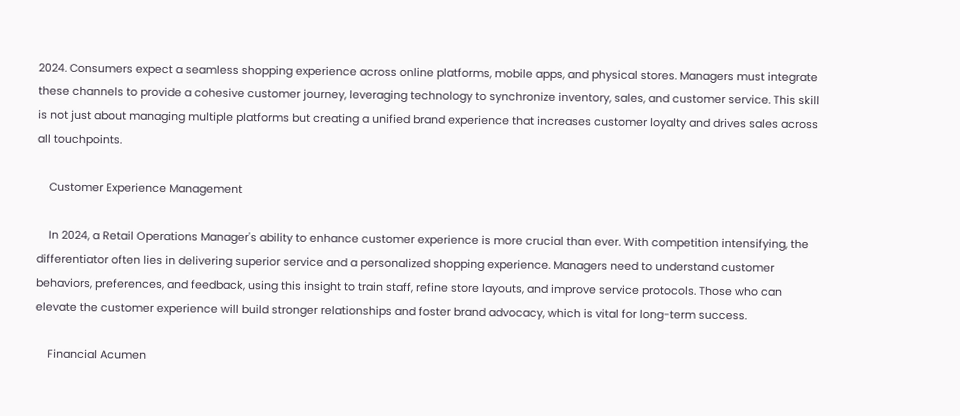2024. Consumers expect a seamless shopping experience across online platforms, mobile apps, and physical stores. Managers must integrate these channels to provide a cohesive customer journey, leveraging technology to synchronize inventory, sales, and customer service. This skill is not just about managing multiple platforms but creating a unified brand experience that increases customer loyalty and drives sales across all touchpoints.

    Customer Experience Management

    In 2024, a Retail Operations Manager's ability to enhance customer experience is more crucial than ever. With competition intensifying, the differentiator often lies in delivering superior service and a personalized shopping experience. Managers need to understand customer behaviors, preferences, and feedback, using this insight to train staff, refine store layouts, and improve service protocols. Those who can elevate the customer experience will build stronger relationships and foster brand advocacy, which is vital for long-term success.

    Financial Acumen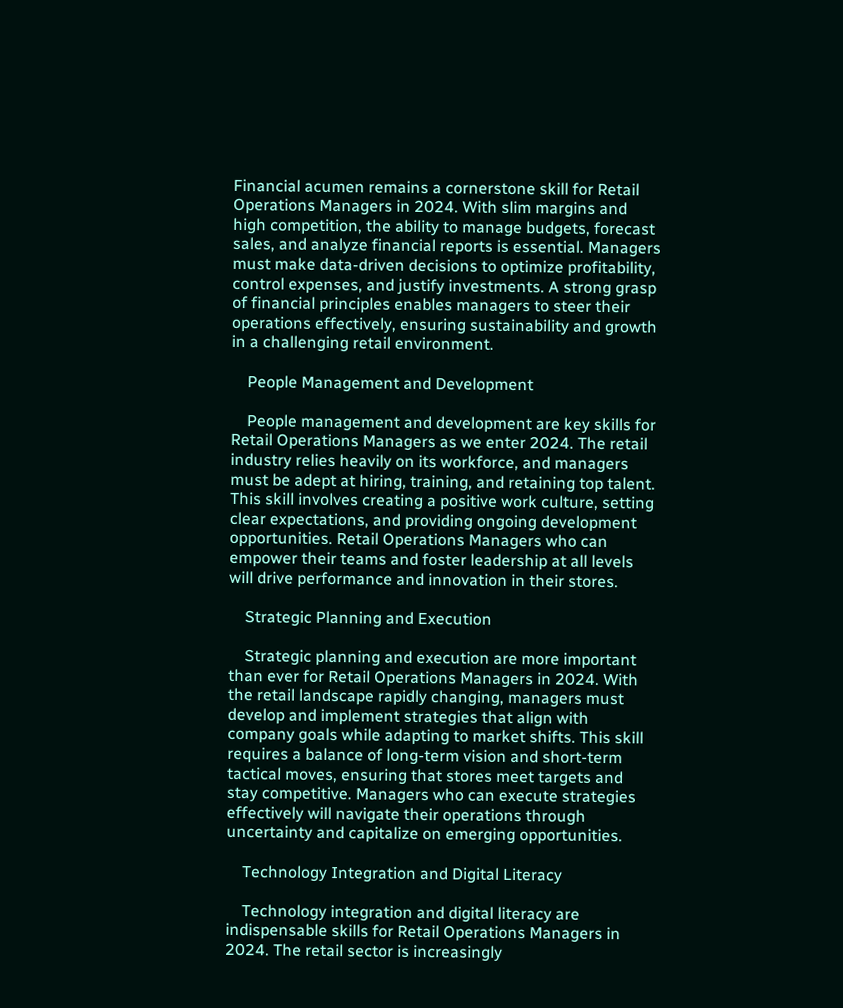Financial acumen remains a cornerstone skill for Retail Operations Managers in 2024. With slim margins and high competition, the ability to manage budgets, forecast sales, and analyze financial reports is essential. Managers must make data-driven decisions to optimize profitability, control expenses, and justify investments. A strong grasp of financial principles enables managers to steer their operations effectively, ensuring sustainability and growth in a challenging retail environment.

    People Management and Development

    People management and development are key skills for Retail Operations Managers as we enter 2024. The retail industry relies heavily on its workforce, and managers must be adept at hiring, training, and retaining top talent. This skill involves creating a positive work culture, setting clear expectations, and providing ongoing development opportunities. Retail Operations Managers who can empower their teams and foster leadership at all levels will drive performance and innovation in their stores.

    Strategic Planning and Execution

    Strategic planning and execution are more important than ever for Retail Operations Managers in 2024. With the retail landscape rapidly changing, managers must develop and implement strategies that align with company goals while adapting to market shifts. This skill requires a balance of long-term vision and short-term tactical moves, ensuring that stores meet targets and stay competitive. Managers who can execute strategies effectively will navigate their operations through uncertainty and capitalize on emerging opportunities.

    Technology Integration and Digital Literacy

    Technology integration and digital literacy are indispensable skills for Retail Operations Managers in 2024. The retail sector is increasingly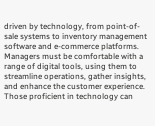driven by technology, from point-of-sale systems to inventory management software and e-commerce platforms. Managers must be comfortable with a range of digital tools, using them to streamline operations, gather insights, and enhance the customer experience. Those proficient in technology can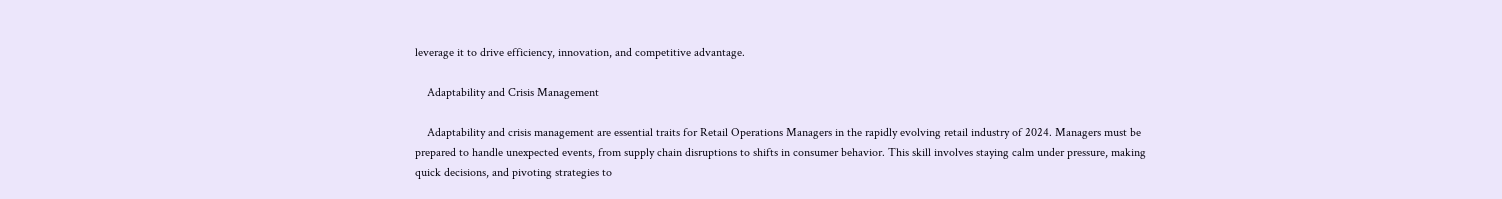leverage it to drive efficiency, innovation, and competitive advantage.

    Adaptability and Crisis Management

    Adaptability and crisis management are essential traits for Retail Operations Managers in the rapidly evolving retail industry of 2024. Managers must be prepared to handle unexpected events, from supply chain disruptions to shifts in consumer behavior. This skill involves staying calm under pressure, making quick decisions, and pivoting strategies to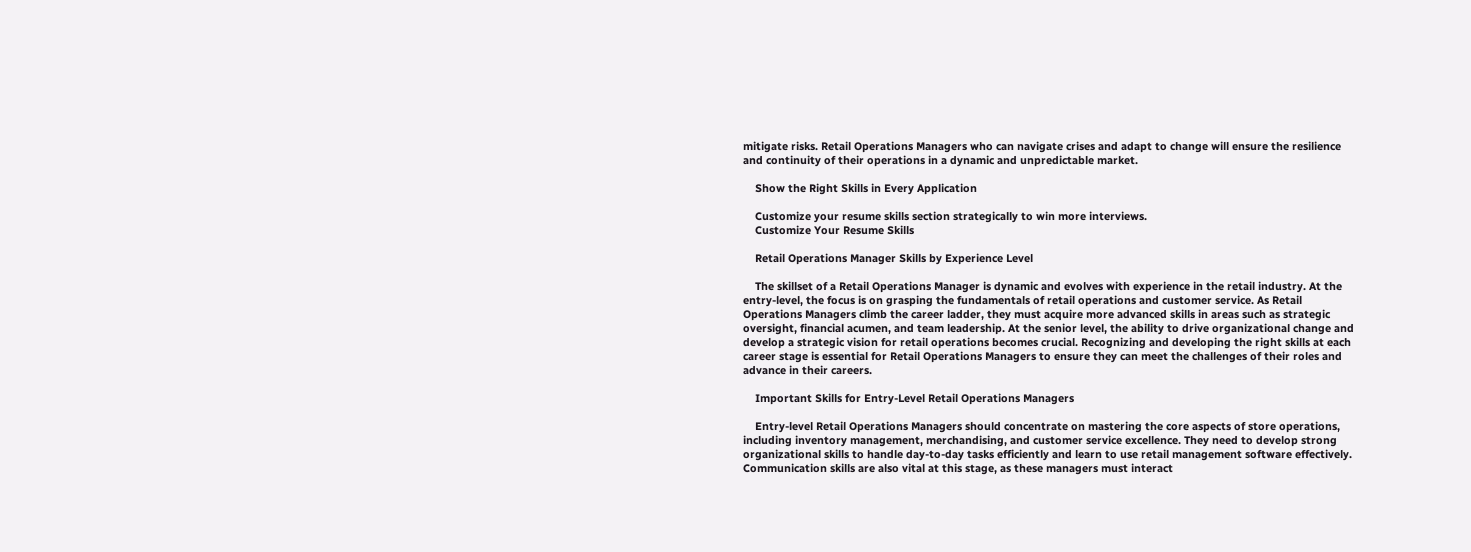mitigate risks. Retail Operations Managers who can navigate crises and adapt to change will ensure the resilience and continuity of their operations in a dynamic and unpredictable market.

    Show the Right Skills in Every Application

    Customize your resume skills section strategically to win more interviews.
    Customize Your Resume Skills

    Retail Operations Manager Skills by Experience Level

    The skillset of a Retail Operations Manager is dynamic and evolves with experience in the retail industry. At the entry-level, the focus is on grasping the fundamentals of retail operations and customer service. As Retail Operations Managers climb the career ladder, they must acquire more advanced skills in areas such as strategic oversight, financial acumen, and team leadership. At the senior level, the ability to drive organizational change and develop a strategic vision for retail operations becomes crucial. Recognizing and developing the right skills at each career stage is essential for Retail Operations Managers to ensure they can meet the challenges of their roles and advance in their careers.

    Important Skills for Entry-Level Retail Operations Managers

    Entry-level Retail Operations Managers should concentrate on mastering the core aspects of store operations, including inventory management, merchandising, and customer service excellence. They need to develop strong organizational skills to handle day-to-day tasks efficiently and learn to use retail management software effectively. Communication skills are also vital at this stage, as these managers must interact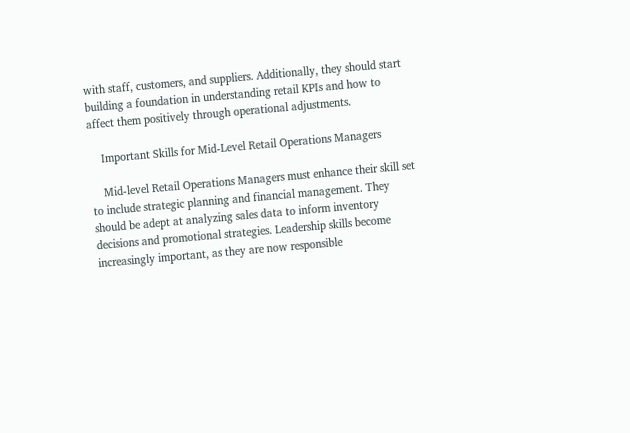with staff, customers, and suppliers. Additionally, they should start building a foundation in understanding retail KPIs and how to affect them positively through operational adjustments.

    Important Skills for Mid-Level Retail Operations Managers

    Mid-level Retail Operations Managers must enhance their skill set to include strategic planning and financial management. They should be adept at analyzing sales data to inform inventory decisions and promotional strategies. Leadership skills become increasingly important, as they are now responsible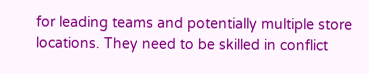for leading teams and potentially multiple store locations. They need to be skilled in conflict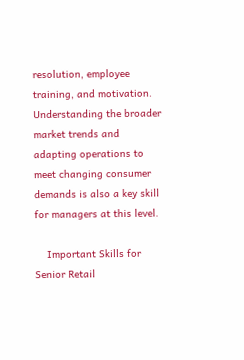resolution, employee training, and motivation. Understanding the broader market trends and adapting operations to meet changing consumer demands is also a key skill for managers at this level.

    Important Skills for Senior Retail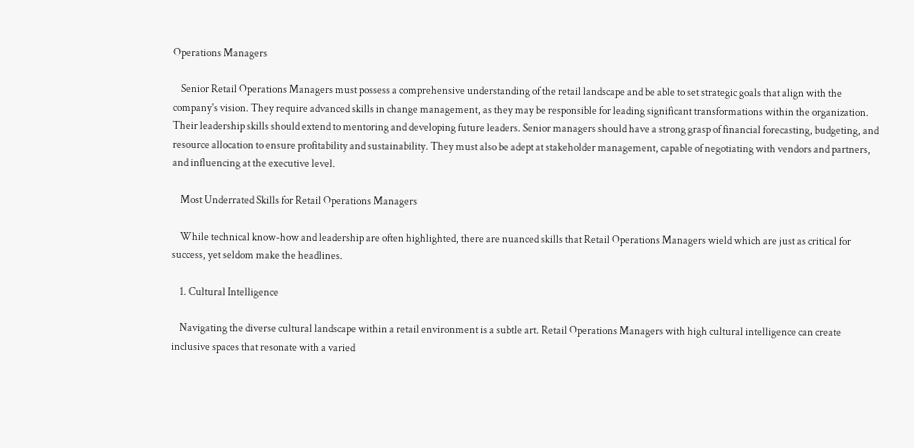Operations Managers

    Senior Retail Operations Managers must possess a comprehensive understanding of the retail landscape and be able to set strategic goals that align with the company's vision. They require advanced skills in change management, as they may be responsible for leading significant transformations within the organization. Their leadership skills should extend to mentoring and developing future leaders. Senior managers should have a strong grasp of financial forecasting, budgeting, and resource allocation to ensure profitability and sustainability. They must also be adept at stakeholder management, capable of negotiating with vendors and partners, and influencing at the executive level.

    Most Underrated Skills for Retail Operations Managers

    While technical know-how and leadership are often highlighted, there are nuanced skills that Retail Operations Managers wield which are just as critical for success, yet seldom make the headlines.

    1. Cultural Intelligence

    Navigating the diverse cultural landscape within a retail environment is a subtle art. Retail Operations Managers with high cultural intelligence can create inclusive spaces that resonate with a varied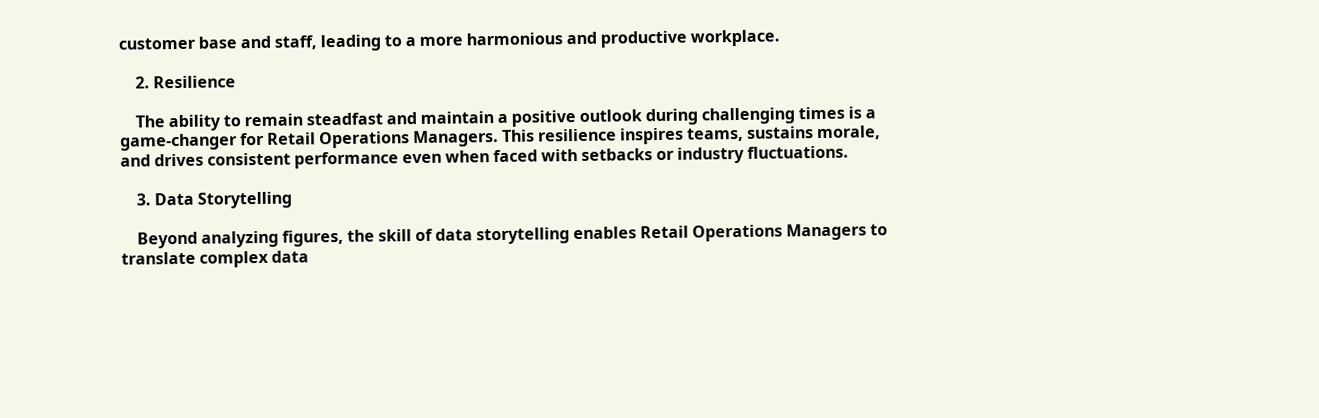customer base and staff, leading to a more harmonious and productive workplace.

    2. Resilience

    The ability to remain steadfast and maintain a positive outlook during challenging times is a game-changer for Retail Operations Managers. This resilience inspires teams, sustains morale, and drives consistent performance even when faced with setbacks or industry fluctuations.

    3. Data Storytelling

    Beyond analyzing figures, the skill of data storytelling enables Retail Operations Managers to translate complex data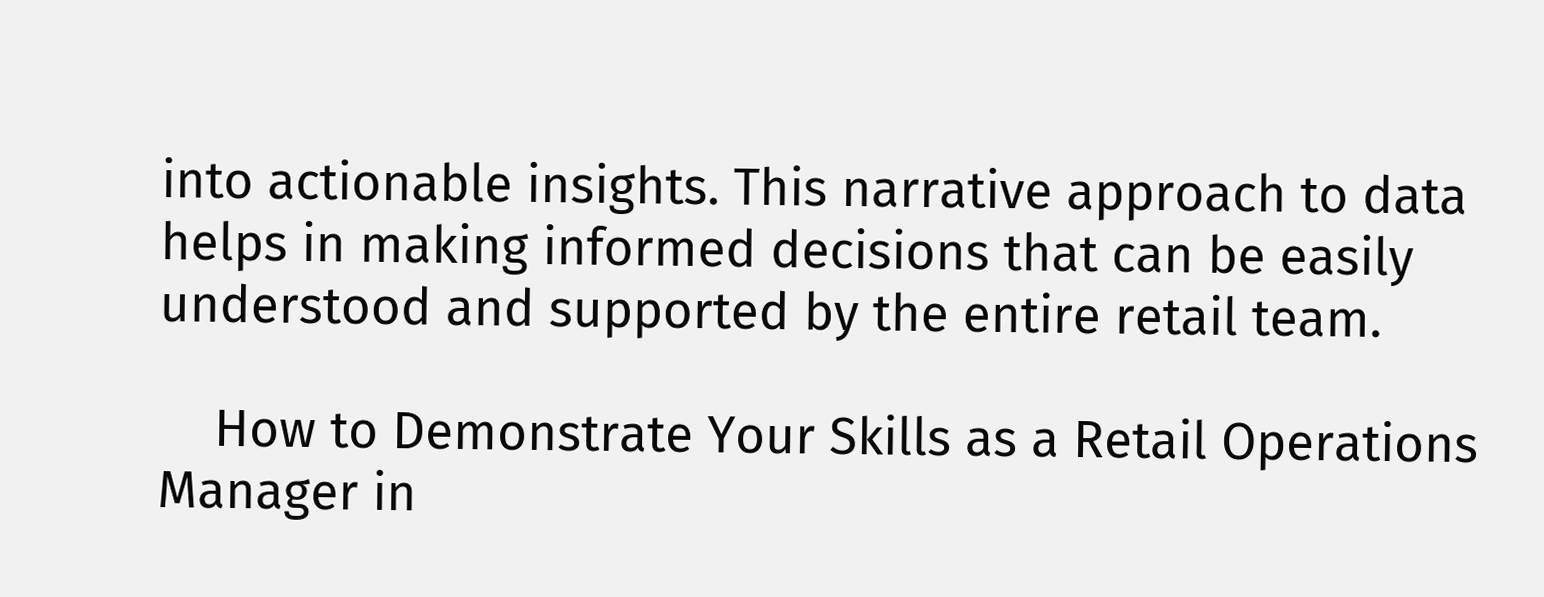into actionable insights. This narrative approach to data helps in making informed decisions that can be easily understood and supported by the entire retail team.

    How to Demonstrate Your Skills as a Retail Operations Manager in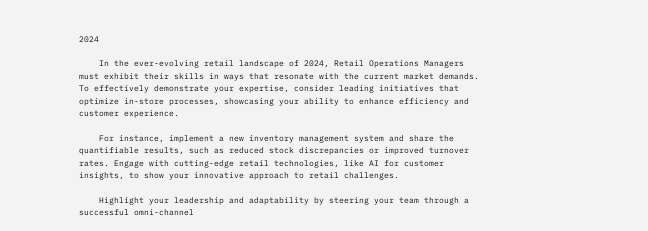2024

    In the ever-evolving retail landscape of 2024, Retail Operations Managers must exhibit their skills in ways that resonate with the current market demands. To effectively demonstrate your expertise, consider leading initiatives that optimize in-store processes, showcasing your ability to enhance efficiency and customer experience.

    For instance, implement a new inventory management system and share the quantifiable results, such as reduced stock discrepancies or improved turnover rates. Engage with cutting-edge retail technologies, like AI for customer insights, to show your innovative approach to retail challenges.

    Highlight your leadership and adaptability by steering your team through a successful omni-channel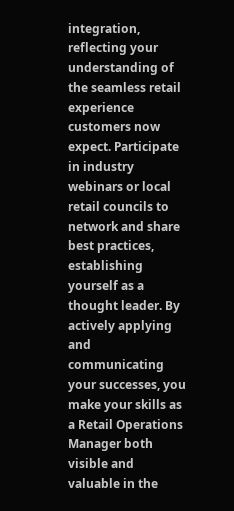integration, reflecting your understanding of the seamless retail experience customers now expect. Participate in industry webinars or local retail councils to network and share best practices, establishing yourself as a thought leader. By actively applying and communicating your successes, you make your skills as a Retail Operations Manager both visible and valuable in the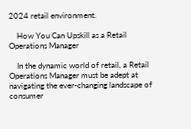2024 retail environment.

    How You Can Upskill as a Retail Operations Manager

    In the dynamic world of retail, a Retail Operations Manager must be adept at navigating the ever-changing landscape of consumer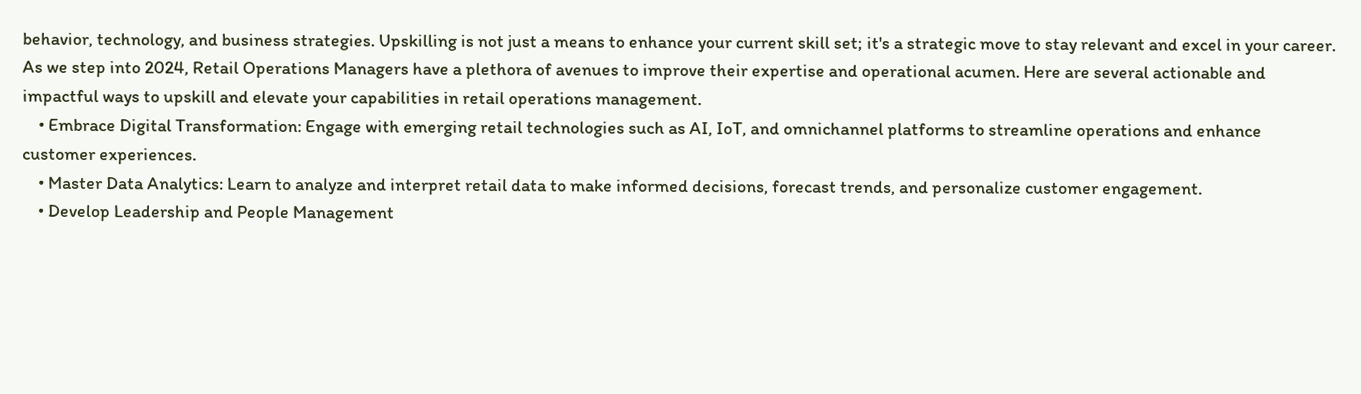behavior, technology, and business strategies. Upskilling is not just a means to enhance your current skill set; it's a strategic move to stay relevant and excel in your career. As we step into 2024, Retail Operations Managers have a plethora of avenues to improve their expertise and operational acumen. Here are several actionable and impactful ways to upskill and elevate your capabilities in retail operations management.
    • Embrace Digital Transformation: Engage with emerging retail technologies such as AI, IoT, and omnichannel platforms to streamline operations and enhance customer experiences.
    • Master Data Analytics: Learn to analyze and interpret retail data to make informed decisions, forecast trends, and personalize customer engagement.
    • Develop Leadership and People Management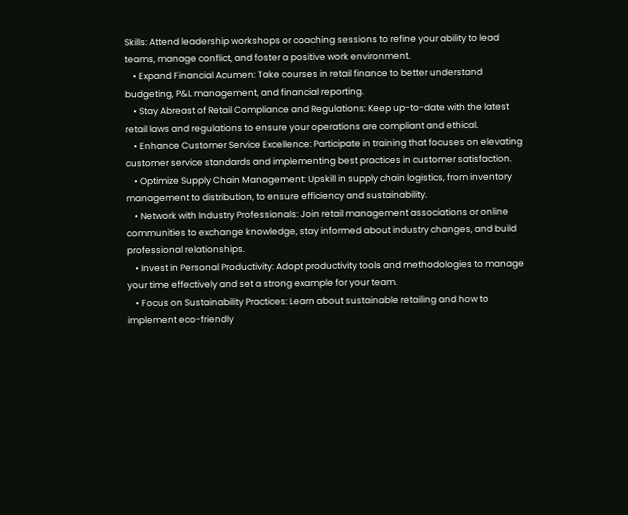Skills: Attend leadership workshops or coaching sessions to refine your ability to lead teams, manage conflict, and foster a positive work environment.
    • Expand Financial Acumen: Take courses in retail finance to better understand budgeting, P&L management, and financial reporting.
    • Stay Abreast of Retail Compliance and Regulations: Keep up-to-date with the latest retail laws and regulations to ensure your operations are compliant and ethical.
    • Enhance Customer Service Excellence: Participate in training that focuses on elevating customer service standards and implementing best practices in customer satisfaction.
    • Optimize Supply Chain Management: Upskill in supply chain logistics, from inventory management to distribution, to ensure efficiency and sustainability.
    • Network with Industry Professionals: Join retail management associations or online communities to exchange knowledge, stay informed about industry changes, and build professional relationships.
    • Invest in Personal Productivity: Adopt productivity tools and methodologies to manage your time effectively and set a strong example for your team.
    • Focus on Sustainability Practices: Learn about sustainable retailing and how to implement eco-friendly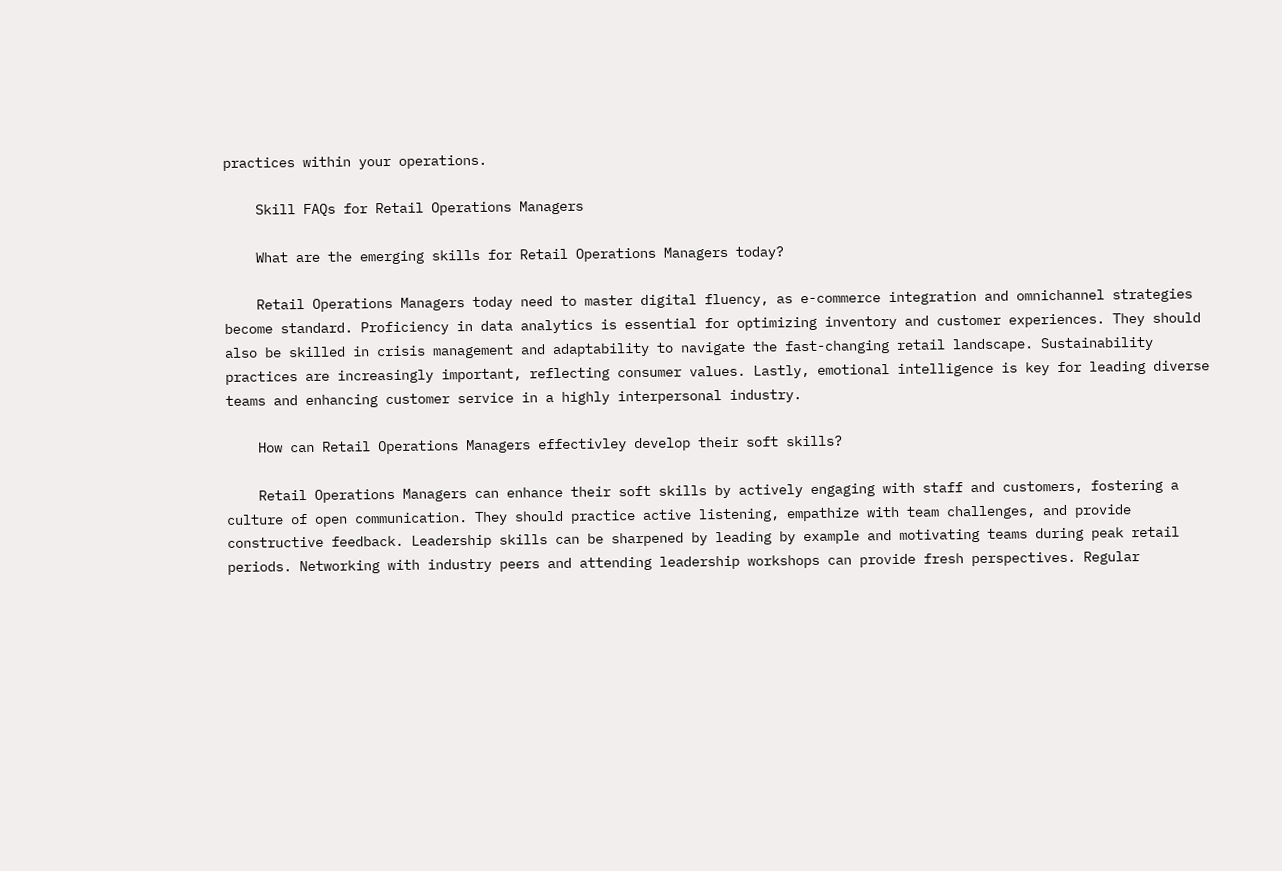practices within your operations.

    Skill FAQs for Retail Operations Managers

    What are the emerging skills for Retail Operations Managers today?

    Retail Operations Managers today need to master digital fluency, as e-commerce integration and omnichannel strategies become standard. Proficiency in data analytics is essential for optimizing inventory and customer experiences. They should also be skilled in crisis management and adaptability to navigate the fast-changing retail landscape. Sustainability practices are increasingly important, reflecting consumer values. Lastly, emotional intelligence is key for leading diverse teams and enhancing customer service in a highly interpersonal industry.

    How can Retail Operations Managers effectivley develop their soft skills?

    Retail Operations Managers can enhance their soft skills by actively engaging with staff and customers, fostering a culture of open communication. They should practice active listening, empathize with team challenges, and provide constructive feedback. Leadership skills can be sharpened by leading by example and motivating teams during peak retail periods. Networking with industry peers and attending leadership workshops can provide fresh perspectives. Regular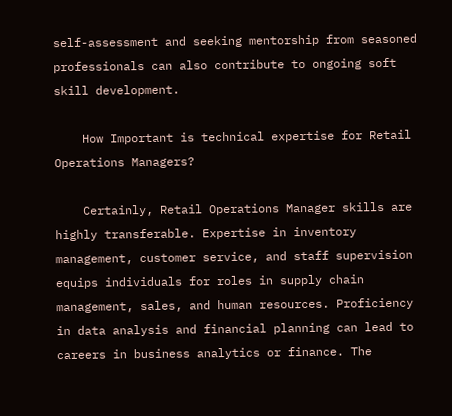self-assessment and seeking mentorship from seasoned professionals can also contribute to ongoing soft skill development.

    How Important is technical expertise for Retail Operations Managers?

    Certainly, Retail Operations Manager skills are highly transferable. Expertise in inventory management, customer service, and staff supervision equips individuals for roles in supply chain management, sales, and human resources. Proficiency in data analysis and financial planning can lead to careers in business analytics or finance. The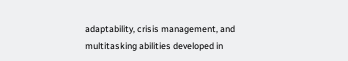adaptability, crisis management, and multitasking abilities developed in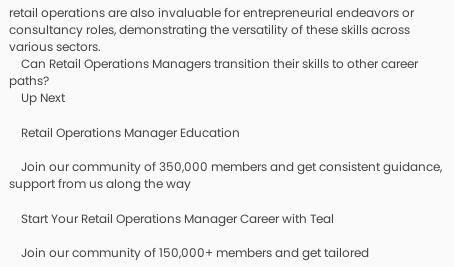retail operations are also invaluable for entrepreneurial endeavors or consultancy roles, demonstrating the versatility of these skills across various sectors.
    Can Retail Operations Managers transition their skills to other career paths?
    Up Next

    Retail Operations Manager Education

    Join our community of 350,000 members and get consistent guidance, support from us along the way

    Start Your Retail Operations Manager Career with Teal

    Join our community of 150,000+ members and get tailored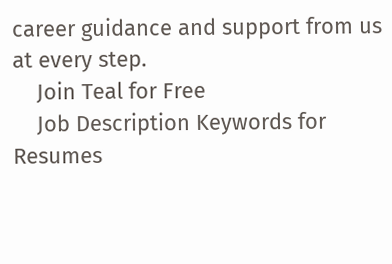career guidance and support from us at every step.
    Join Teal for Free
    Job Description Keywords for Resumes